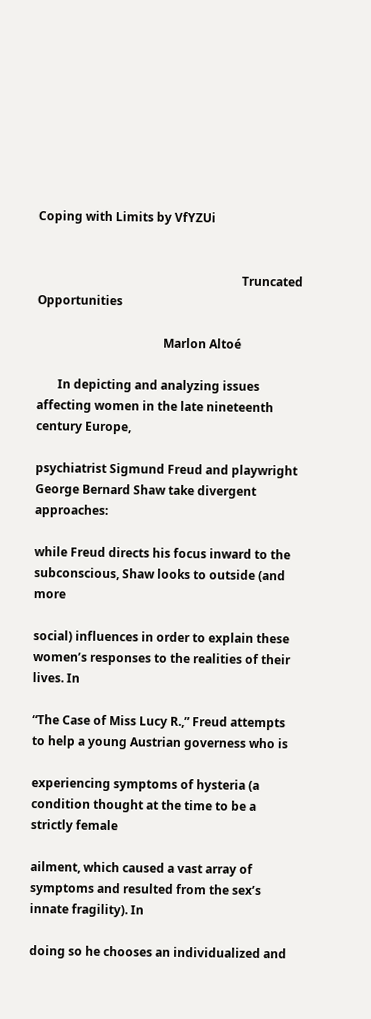Coping with Limits by VfYZUi


                                                                    Truncated Opportunities

                                          Marlon Altoé

       In depicting and analyzing issues affecting women in the late nineteenth century Europe,

psychiatrist Sigmund Freud and playwright George Bernard Shaw take divergent approaches:

while Freud directs his focus inward to the subconscious, Shaw looks to outside (and more

social) influences in order to explain these women’s responses to the realities of their lives. In

“The Case of Miss Lucy R.,” Freud attempts to help a young Austrian governess who is

experiencing symptoms of hysteria (a condition thought at the time to be a strictly female

ailment, which caused a vast array of symptoms and resulted from the sex’s innate fragility). In

doing so he chooses an individualized and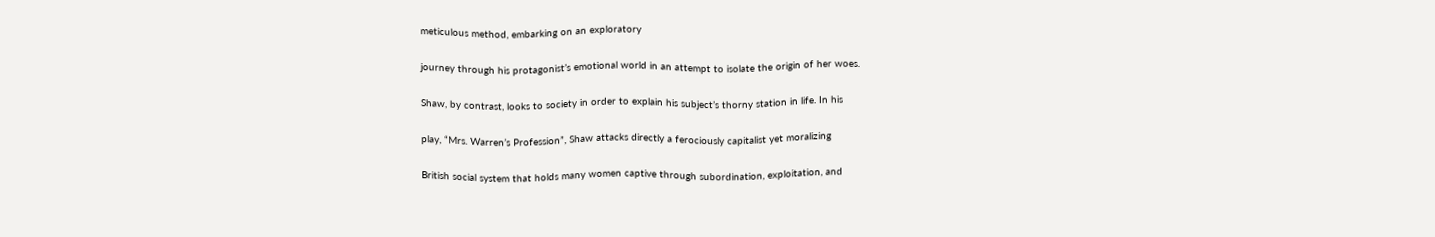meticulous method, embarking on an exploratory

journey through his protagonist’s emotional world in an attempt to isolate the origin of her woes.

Shaw, by contrast, looks to society in order to explain his subject’s thorny station in life. In his

play, “Mrs. Warren’s Profession”, Shaw attacks directly a ferociously capitalist yet moralizing

British social system that holds many women captive through subordination, exploitation, and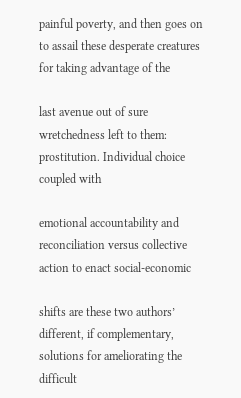painful poverty, and then goes on to assail these desperate creatures for taking advantage of the

last avenue out of sure wretchedness left to them: prostitution. Individual choice coupled with

emotional accountability and reconciliation versus collective action to enact social-economic

shifts are these two authors’ different, if complementary, solutions for ameliorating the difficult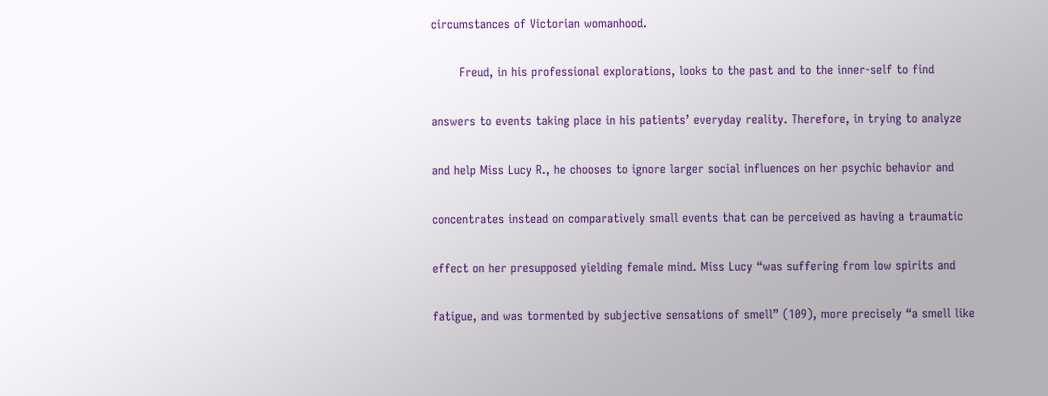circumstances of Victorian womanhood.

       Freud, in his professional explorations, looks to the past and to the inner-self to find

answers to events taking place in his patients’ everyday reality. Therefore, in trying to analyze

and help Miss Lucy R., he chooses to ignore larger social influences on her psychic behavior and

concentrates instead on comparatively small events that can be perceived as having a traumatic

effect on her presupposed yielding female mind. Miss Lucy “was suffering from low spirits and

fatigue, and was tormented by subjective sensations of smell” (109), more precisely “a smell like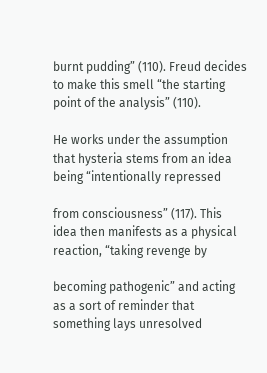burnt pudding” (110). Freud decides to make this smell “the starting point of the analysis” (110).

He works under the assumption that hysteria stems from an idea being “intentionally repressed

from consciousness” (117). This idea then manifests as a physical reaction, “taking revenge by

becoming pathogenic” and acting as a sort of reminder that something lays unresolved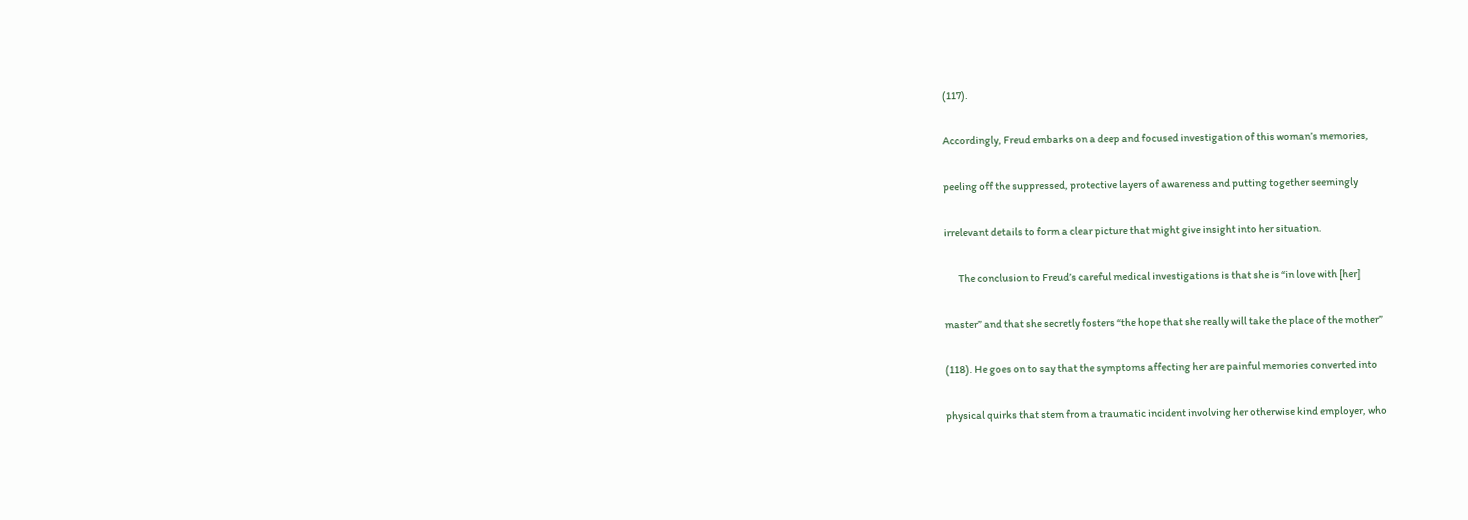(117).

Accordingly, Freud embarks on a deep and focused investigation of this woman’s memories,

peeling off the suppressed, protective layers of awareness and putting together seemingly

irrelevant details to form a clear picture that might give insight into her situation.

       The conclusion to Freud’s careful medical investigations is that she is “in love with [her]

master” and that she secretly fosters “the hope that she really will take the place of the mother”

(118). He goes on to say that the symptoms affecting her are painful memories converted into

physical quirks that stem from a traumatic incident involving her otherwise kind employer, who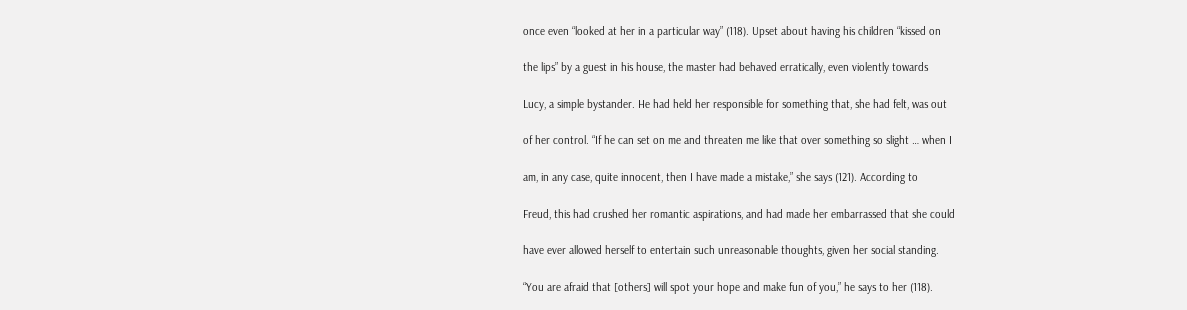once even “looked at her in a particular way” (118). Upset about having his children “kissed on

the lips” by a guest in his house, the master had behaved erratically, even violently towards

Lucy, a simple bystander. He had held her responsible for something that, she had felt, was out

of her control. “If he can set on me and threaten me like that over something so slight … when I

am, in any case, quite innocent, then I have made a mistake,” she says (121). According to

Freud, this had crushed her romantic aspirations, and had made her embarrassed that she could

have ever allowed herself to entertain such unreasonable thoughts, given her social standing.

“You are afraid that [others] will spot your hope and make fun of you,” he says to her (118).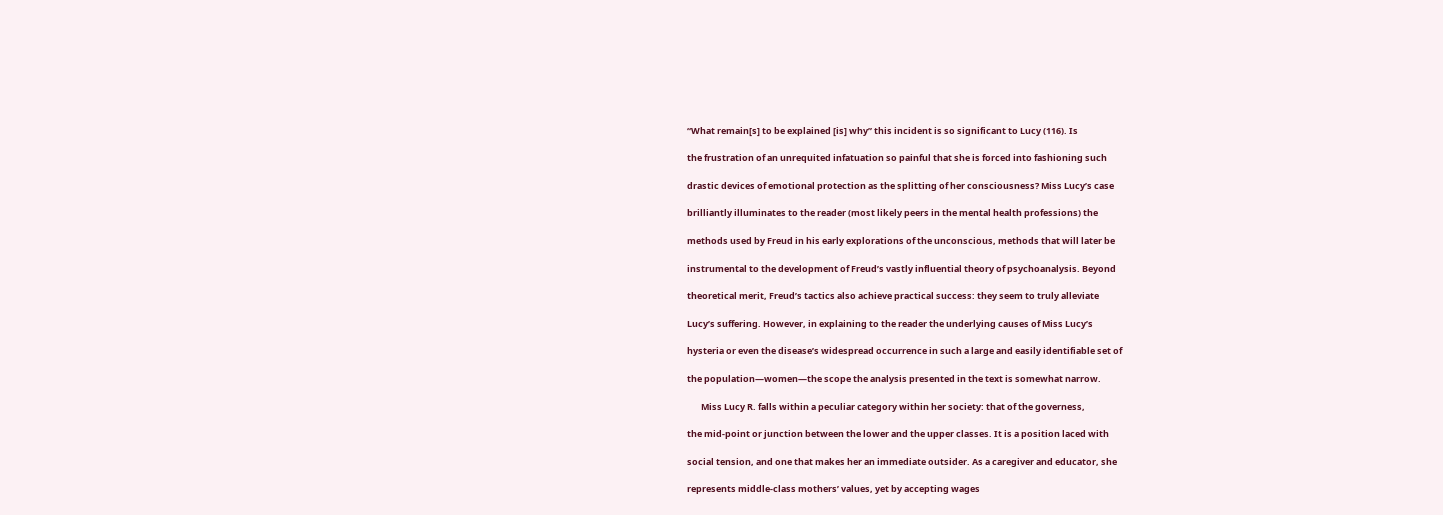“What remain[s] to be explained [is] why” this incident is so significant to Lucy (116). Is

the frustration of an unrequited infatuation so painful that she is forced into fashioning such

drastic devices of emotional protection as the splitting of her consciousness? Miss Lucy’s case

brilliantly illuminates to the reader (most likely peers in the mental health professions) the

methods used by Freud in his early explorations of the unconscious, methods that will later be

instrumental to the development of Freud’s vastly influential theory of psychoanalysis. Beyond

theoretical merit, Freud’s tactics also achieve practical success: they seem to truly alleviate

Lucy’s suffering. However, in explaining to the reader the underlying causes of Miss Lucy’s

hysteria or even the disease’s widespread occurrence in such a large and easily identifiable set of

the population—women—the scope the analysis presented in the text is somewhat narrow.

       Miss Lucy R. falls within a peculiar category within her society: that of the governess,

the mid-point or junction between the lower and the upper classes. It is a position laced with

social tension, and one that makes her an immediate outsider. As a caregiver and educator, she

represents middle-class mothers’ values, yet by accepting wages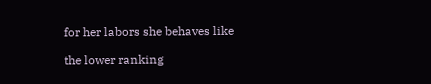for her labors she behaves like

the lower ranking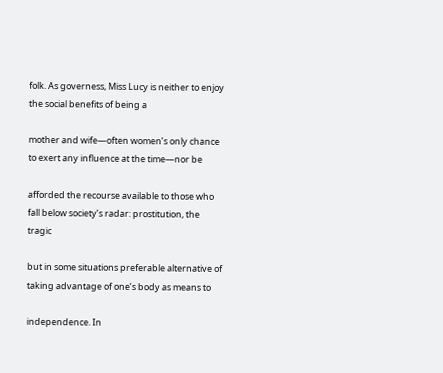folk. As governess, Miss Lucy is neither to enjoy the social benefits of being a

mother and wife—often women’s only chance to exert any influence at the time—nor be

afforded the recourse available to those who fall below society’s radar: prostitution, the tragic

but in some situations preferable alternative of taking advantage of one’s body as means to

independence. In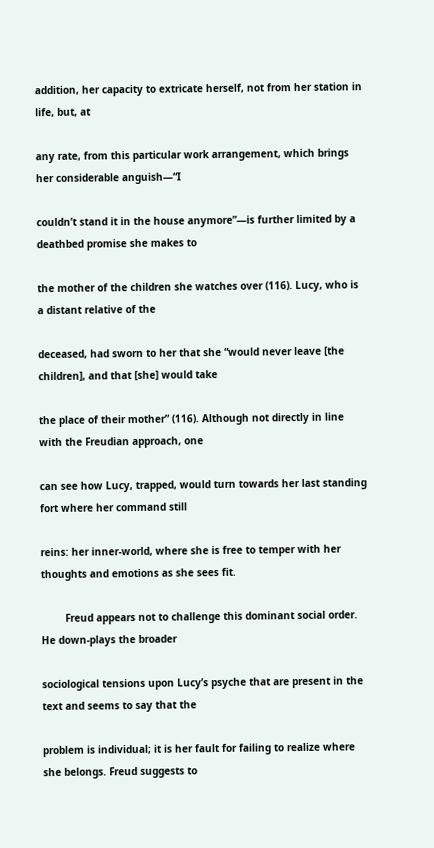addition, her capacity to extricate herself, not from her station in life, but, at

any rate, from this particular work arrangement, which brings her considerable anguish—“I

couldn’t stand it in the house anymore”—is further limited by a deathbed promise she makes to

the mother of the children she watches over (116). Lucy, who is a distant relative of the

deceased, had sworn to her that she “would never leave [the children], and that [she] would take

the place of their mother” (116). Although not directly in line with the Freudian approach, one

can see how Lucy, trapped, would turn towards her last standing fort where her command still

reins: her inner-world, where she is free to temper with her thoughts and emotions as she sees fit.

        Freud appears not to challenge this dominant social order. He down-plays the broader

sociological tensions upon Lucy’s psyche that are present in the text and seems to say that the

problem is individual; it is her fault for failing to realize where she belongs. Freud suggests to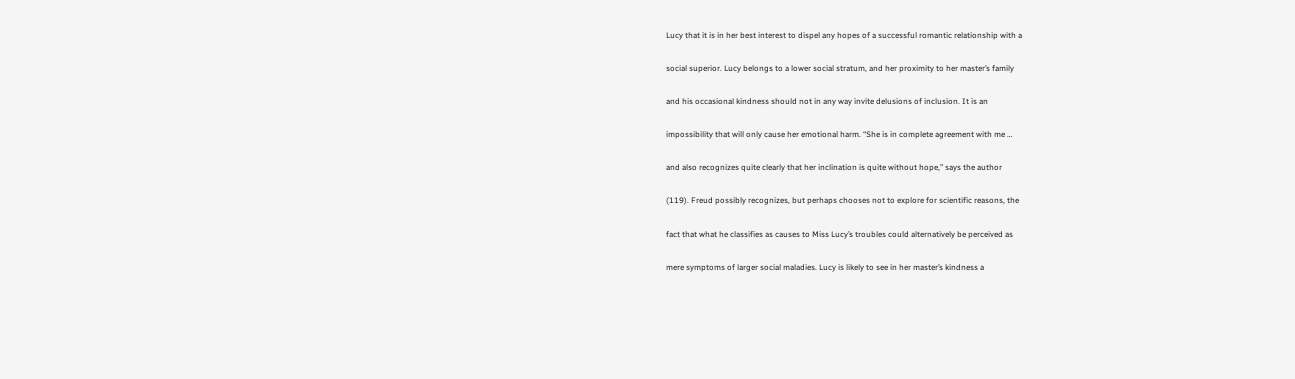Lucy that it is in her best interest to dispel any hopes of a successful romantic relationship with a

social superior. Lucy belongs to a lower social stratum, and her proximity to her master’s family

and his occasional kindness should not in any way invite delusions of inclusion. It is an

impossibility that will only cause her emotional harm. “She is in complete agreement with me …

and also recognizes quite clearly that her inclination is quite without hope,” says the author

(119). Freud possibly recognizes, but perhaps chooses not to explore for scientific reasons, the

fact that what he classifies as causes to Miss Lucy’s troubles could alternatively be perceived as

mere symptoms of larger social maladies. Lucy is likely to see in her master’s kindness a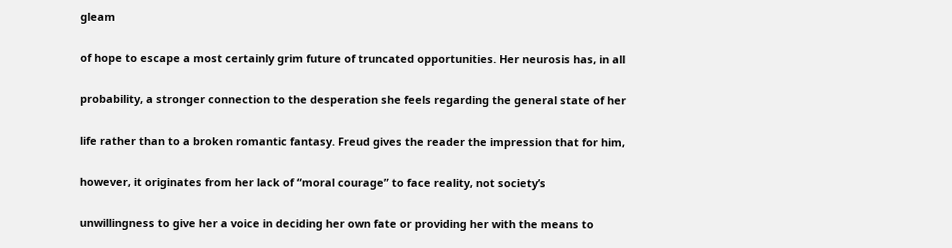gleam

of hope to escape a most certainly grim future of truncated opportunities. Her neurosis has, in all

probability, a stronger connection to the desperation she feels regarding the general state of her

life rather than to a broken romantic fantasy. Freud gives the reader the impression that for him,

however, it originates from her lack of “moral courage” to face reality, not society’s

unwillingness to give her a voice in deciding her own fate or providing her with the means to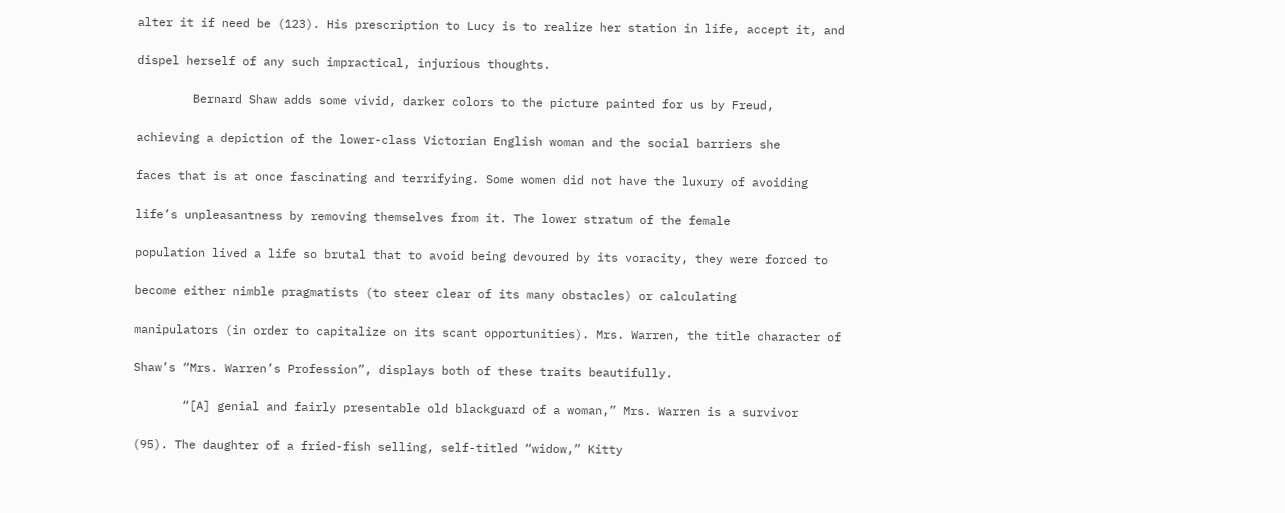alter it if need be (123). His prescription to Lucy is to realize her station in life, accept it, and

dispel herself of any such impractical, injurious thoughts.

        Bernard Shaw adds some vivid, darker colors to the picture painted for us by Freud,

achieving a depiction of the lower-class Victorian English woman and the social barriers she

faces that is at once fascinating and terrifying. Some women did not have the luxury of avoiding

life’s unpleasantness by removing themselves from it. The lower stratum of the female

population lived a life so brutal that to avoid being devoured by its voracity, they were forced to

become either nimble pragmatists (to steer clear of its many obstacles) or calculating

manipulators (in order to capitalize on its scant opportunities). Mrs. Warren, the title character of

Shaw’s “Mrs. Warren’s Profession”, displays both of these traits beautifully.

       “[A] genial and fairly presentable old blackguard of a woman,” Mrs. Warren is a survivor

(95). The daughter of a fried-fish selling, self-titled “widow,” Kitty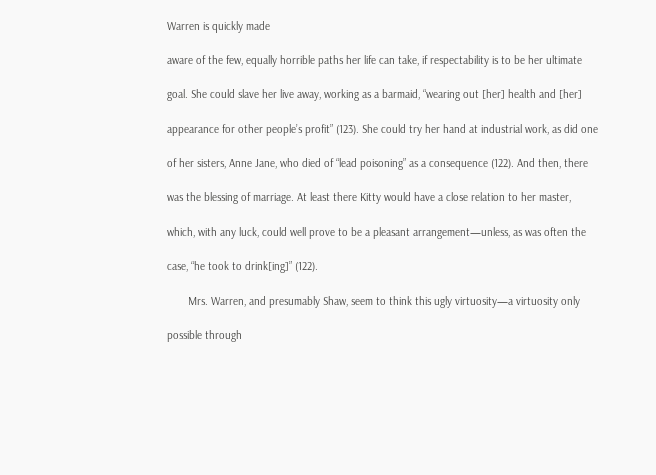Warren is quickly made

aware of the few, equally horrible paths her life can take, if respectability is to be her ultimate

goal. She could slave her live away, working as a barmaid, “wearing out [her] health and [her]

appearance for other people’s profit” (123). She could try her hand at industrial work, as did one

of her sisters, Anne Jane, who died of “lead poisoning” as a consequence (122). And then, there

was the blessing of marriage. At least there Kitty would have a close relation to her master,

which, with any luck, could well prove to be a pleasant arrangement—unless, as was often the

case, “he took to drink[ing]” (122).

       Mrs. Warren, and presumably Shaw, seem to think this ugly virtuosity—a virtuosity only

possible through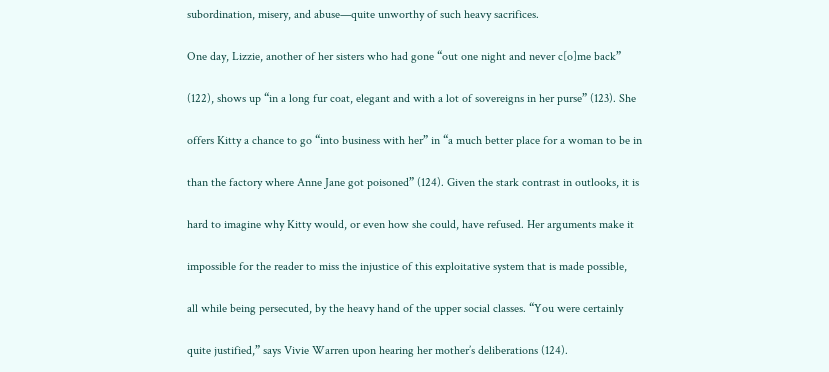subordination, misery, and abuse—quite unworthy of such heavy sacrifices.

One day, Lizzie, another of her sisters who had gone “out one night and never c[o]me back”

(122), shows up “in a long fur coat, elegant and with a lot of sovereigns in her purse” (123). She

offers Kitty a chance to go “into business with her” in “a much better place for a woman to be in

than the factory where Anne Jane got poisoned” (124). Given the stark contrast in outlooks, it is

hard to imagine why Kitty would, or even how she could, have refused. Her arguments make it

impossible for the reader to miss the injustice of this exploitative system that is made possible,

all while being persecuted, by the heavy hand of the upper social classes. “You were certainly

quite justified,” says Vivie Warren upon hearing her mother’s deliberations (124).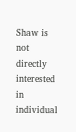Shaw is not directly interested in individual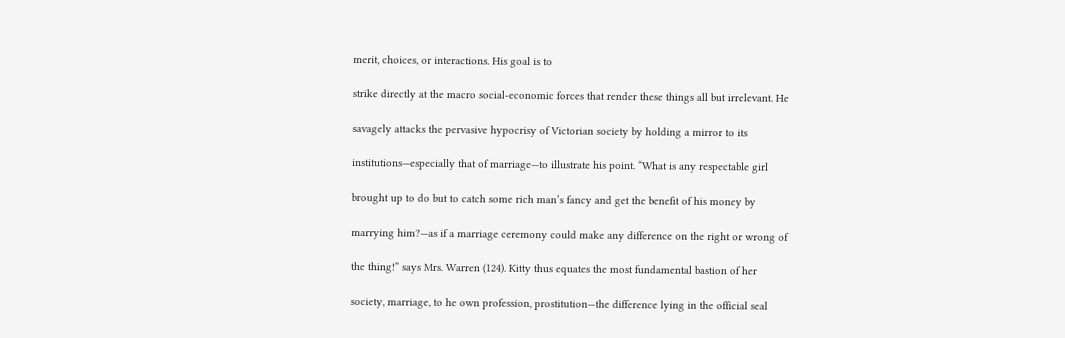merit, choices, or interactions. His goal is to

strike directly at the macro social-economic forces that render these things all but irrelevant. He

savagely attacks the pervasive hypocrisy of Victorian society by holding a mirror to its

institutions—especially that of marriage—to illustrate his point. “What is any respectable girl

brought up to do but to catch some rich man’s fancy and get the benefit of his money by

marrying him?—as if a marriage ceremony could make any difference on the right or wrong of

the thing!” says Mrs. Warren (124). Kitty thus equates the most fundamental bastion of her

society, marriage, to he own profession, prostitution—the difference lying in the official seal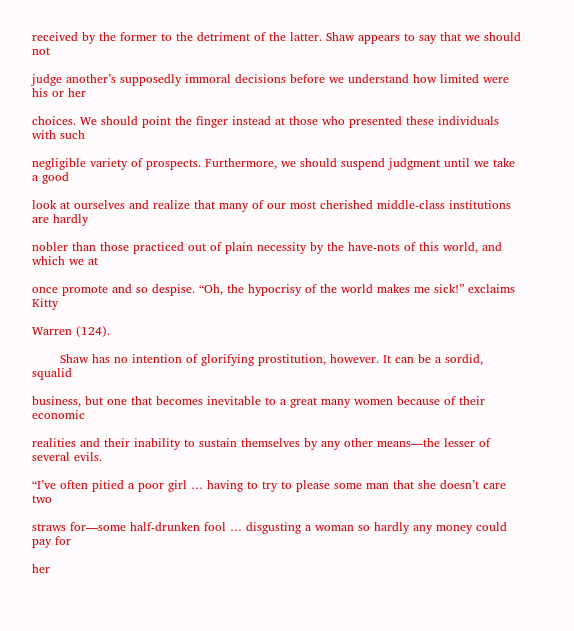received by the former to the detriment of the latter. Shaw appears to say that we should not

judge another’s supposedly immoral decisions before we understand how limited were his or her

choices. We should point the finger instead at those who presented these individuals with such

negligible variety of prospects. Furthermore, we should suspend judgment until we take a good

look at ourselves and realize that many of our most cherished middle-class institutions are hardly

nobler than those practiced out of plain necessity by the have-nots of this world, and which we at

once promote and so despise. “Oh, the hypocrisy of the world makes me sick!” exclaims Kitty

Warren (124).

       Shaw has no intention of glorifying prostitution, however. It can be a sordid, squalid

business, but one that becomes inevitable to a great many women because of their economic

realities and their inability to sustain themselves by any other means—the lesser of several evils.

“I’ve often pitied a poor girl … having to try to please some man that she doesn’t care two

straws for—some half-drunken fool … disgusting a woman so hardly any money could pay for

her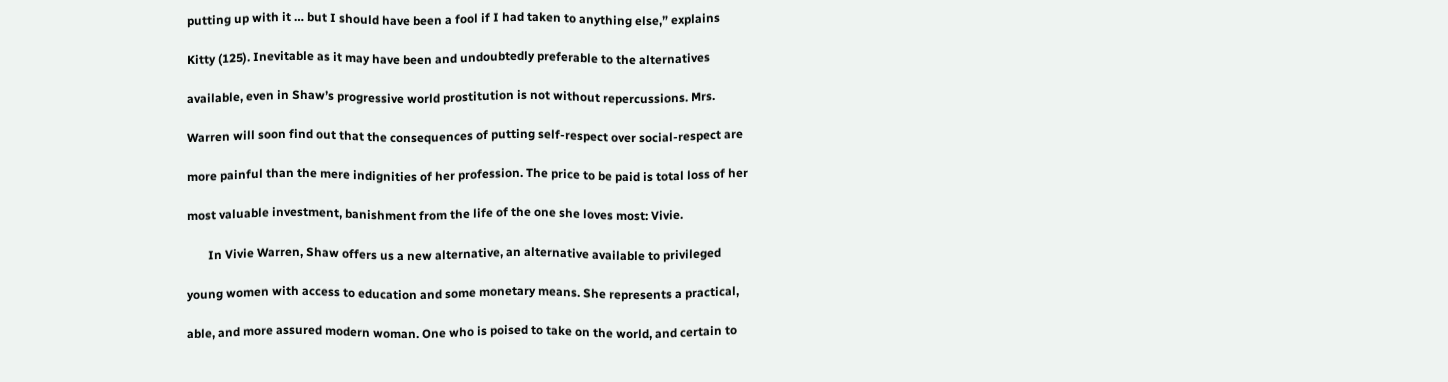putting up with it … but I should have been a fool if I had taken to anything else,” explains

Kitty (125). Inevitable as it may have been and undoubtedly preferable to the alternatives

available, even in Shaw’s progressive world prostitution is not without repercussions. Mrs.

Warren will soon find out that the consequences of putting self-respect over social-respect are

more painful than the mere indignities of her profession. The price to be paid is total loss of her

most valuable investment, banishment from the life of the one she loves most: Vivie.

       In Vivie Warren, Shaw offers us a new alternative, an alternative available to privileged

young women with access to education and some monetary means. She represents a practical,

able, and more assured modern woman. One who is poised to take on the world, and certain to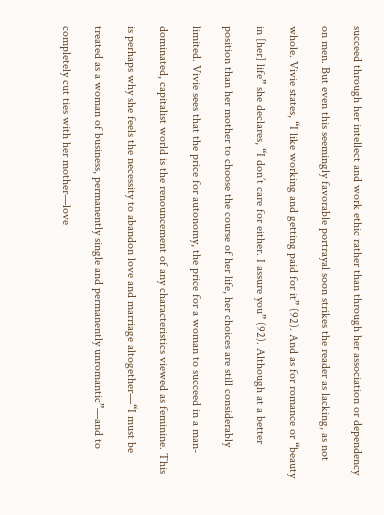succeed through her intellect and work ethic rather than through her association or dependency

on men. But even this seemingly favorable portrayal soon strikes the reader as lacking, as not

whole. Vivie states, “I like working and getting paid for it” (92). And as for romance or “beauty

in [her] life” she declares, “I don’t care for either. I assure you” (92). Although at a better

position than her mother to choose the course of her life, her choices are still considerably

limited. Vivie sees that the price for autonomy, the price for a woman to succeed in a man-

dominated, capitalist world is the renouncement of any characteristics viewed as feminine. This

is perhaps why she feels the necessity to abandon love and marriage altogether—“I must be

treated as a woman of business, permanently single and permanently unromantic”—and to

completely cut ties with her mother—love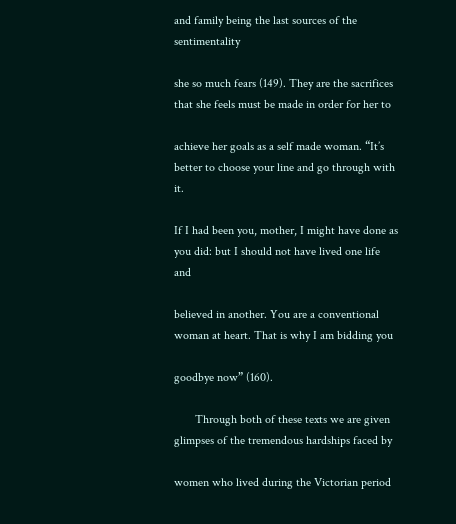and family being the last sources of the sentimentality

she so much fears (149). They are the sacrifices that she feels must be made in order for her to

achieve her goals as a self made woman. “It’s better to choose your line and go through with it.

If I had been you, mother, I might have done as you did: but I should not have lived one life and

believed in another. You are a conventional woman at heart. That is why I am bidding you

goodbye now” (160).

       Through both of these texts we are given glimpses of the tremendous hardships faced by

women who lived during the Victorian period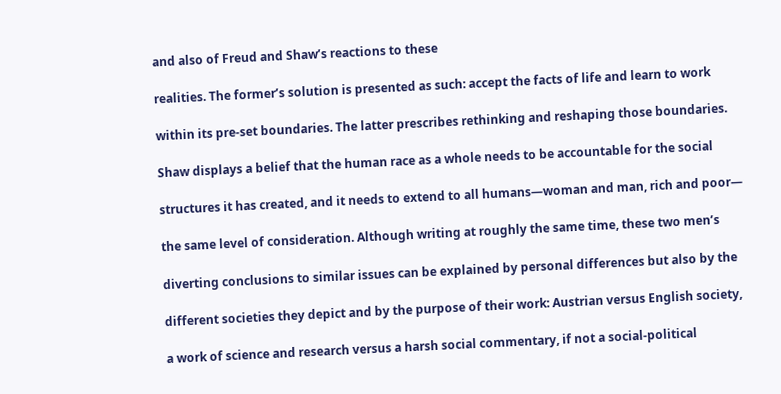and also of Freud and Shaw’s reactions to these

realities. The former’s solution is presented as such: accept the facts of life and learn to work

within its pre-set boundaries. The latter prescribes rethinking and reshaping those boundaries.

Shaw displays a belief that the human race as a whole needs to be accountable for the social

structures it has created, and it needs to extend to all humans—woman and man, rich and poor—

the same level of consideration. Although writing at roughly the same time, these two men’s

diverting conclusions to similar issues can be explained by personal differences but also by the

different societies they depict and by the purpose of their work: Austrian versus English society,

a work of science and research versus a harsh social commentary, if not a social-political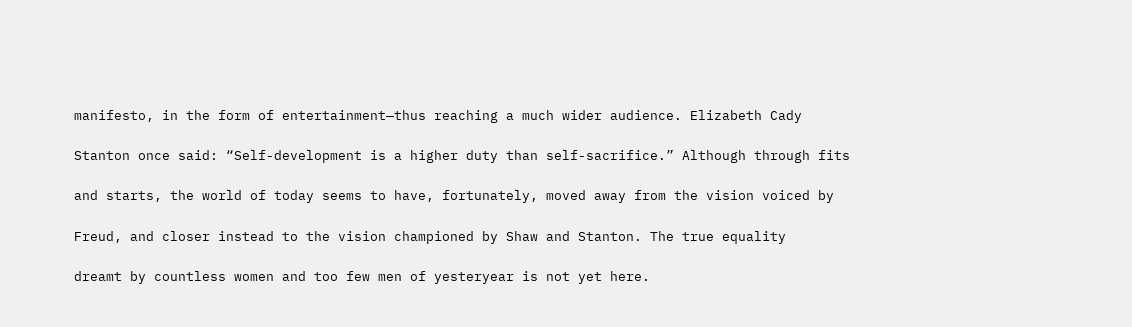manifesto, in the form of entertainment—thus reaching a much wider audience. Elizabeth Cady

Stanton once said: “Self-development is a higher duty than self-sacrifice.” Although through fits

and starts, the world of today seems to have, fortunately, moved away from the vision voiced by

Freud, and closer instead to the vision championed by Shaw and Stanton. The true equality

dreamt by countless women and too few men of yesteryear is not yet here.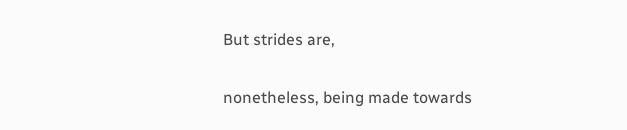But strides are,

nonetheless, being made towards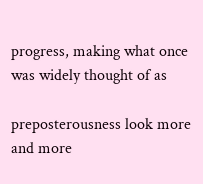progress, making what once was widely thought of as

preposterousness look more and more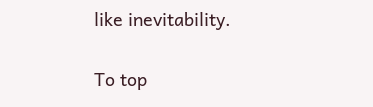like inevitability.


To top